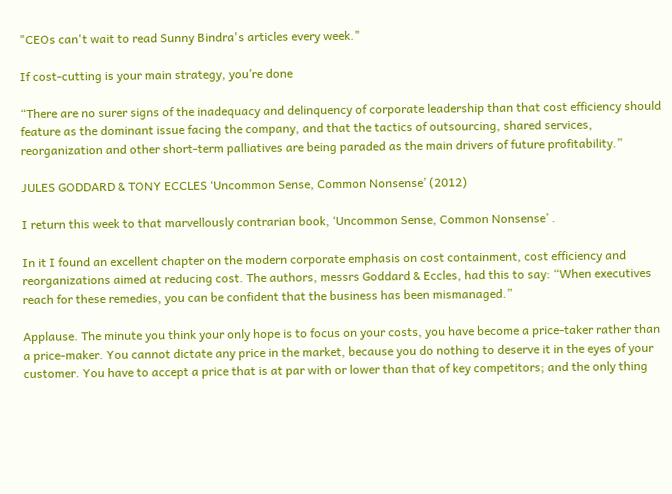"CEOs can't wait to read Sunny Bindra's articles every week."

If cost-cutting is your main strategy, you’re done

“There are no surer signs of the inadequacy and delinquency of corporate leadership than that cost efficiency should feature as the dominant issue facing the company, and that the tactics of outsourcing, shared services, reorganization and other short-term palliatives are being paraded as the main drivers of future profitability.”

JULES GODDARD & TONY ECCLES ‘Uncommon Sense, Common Nonsense’ (2012)

I return this week to that marvellously contrarian book, ‘Uncommon Sense, Common Nonsense’ .

In it I found an excellent chapter on the modern corporate emphasis on cost containment, cost efficiency and reorganizations aimed at reducing cost. The authors, messrs Goddard & Eccles, had this to say: “When executives reach for these remedies, you can be confident that the business has been mismanaged.”

Applause. The minute you think your only hope is to focus on your costs, you have become a price-taker rather than a price-maker. You cannot dictate any price in the market, because you do nothing to deserve it in the eyes of your customer. You have to accept a price that is at par with or lower than that of key competitors; and the only thing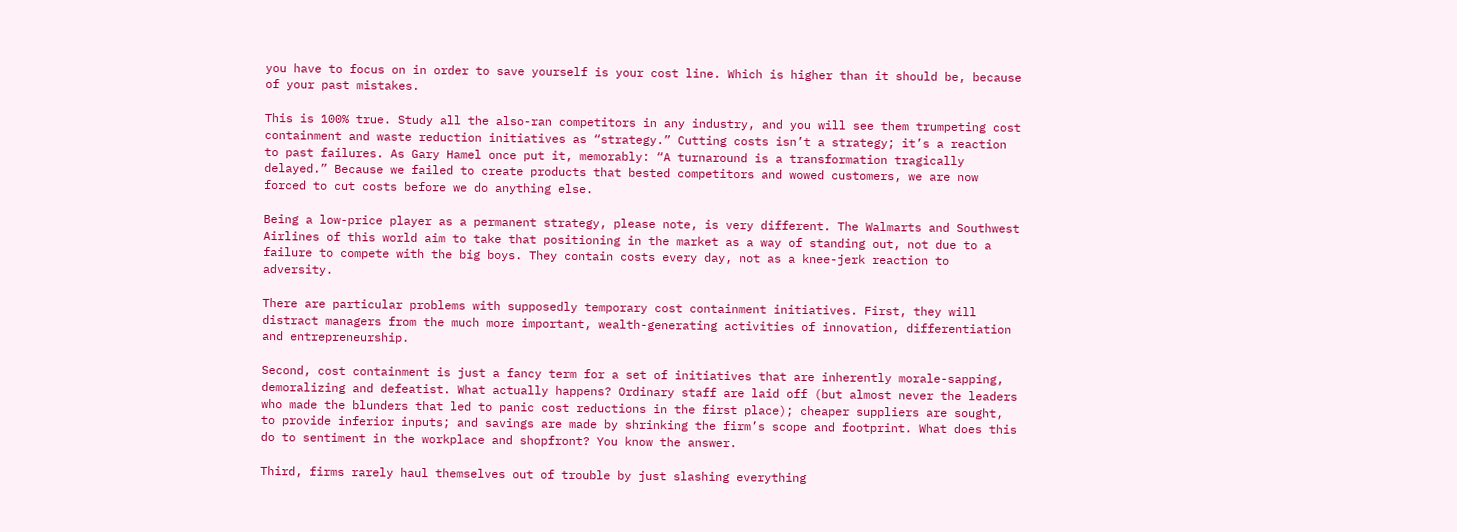you have to focus on in order to save yourself is your cost line. Which is higher than it should be, because of your past mistakes.

This is 100% true. Study all the also-ran competitors in any industry, and you will see them trumpeting cost containment and waste reduction initiatives as “strategy.” Cutting costs isn’t a strategy; it’s a reaction to past failures. As Gary Hamel once put it, memorably: “A turnaround is a transformation tragically delayed.” Because we failed to create products that bested competitors and wowed customers, we are now forced to cut costs before we do anything else.

Being a low-price player as a permanent strategy, please note, is very different. The Walmarts and Southwest Airlines of this world aim to take that positioning in the market as a way of standing out, not due to a failure to compete with the big boys. They contain costs every day, not as a knee-jerk reaction to adversity.

There are particular problems with supposedly temporary cost containment initiatives. First, they will distract managers from the much more important, wealth-generating activities of innovation, differentiation and entrepreneurship.

Second, cost containment is just a fancy term for a set of initiatives that are inherently morale-sapping, demoralizing and defeatist. What actually happens? Ordinary staff are laid off (but almost never the leaders who made the blunders that led to panic cost reductions in the first place); cheaper suppliers are sought, to provide inferior inputs; and savings are made by shrinking the firm’s scope and footprint. What does this do to sentiment in the workplace and shopfront? You know the answer.

Third, firms rarely haul themselves out of trouble by just slashing everything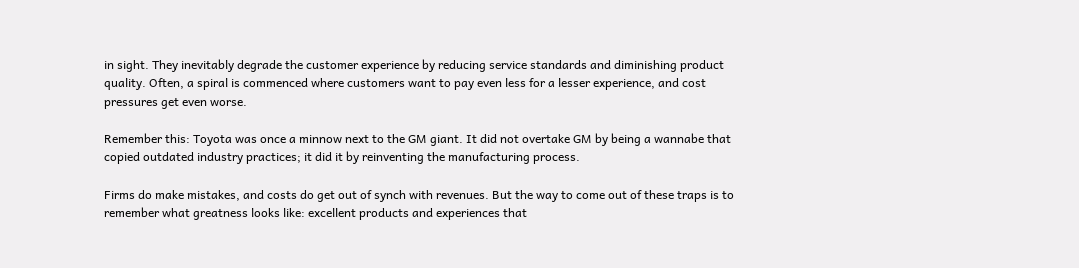in sight. They inevitably degrade the customer experience by reducing service standards and diminishing product quality. Often, a spiral is commenced where customers want to pay even less for a lesser experience, and cost pressures get even worse.

Remember this: Toyota was once a minnow next to the GM giant. It did not overtake GM by being a wannabe that copied outdated industry practices; it did it by reinventing the manufacturing process.

Firms do make mistakes, and costs do get out of synch with revenues. But the way to come out of these traps is to remember what greatness looks like: excellent products and experiences that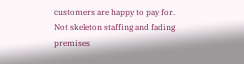customers are happy to pay for. Not skeleton staffing and fading premises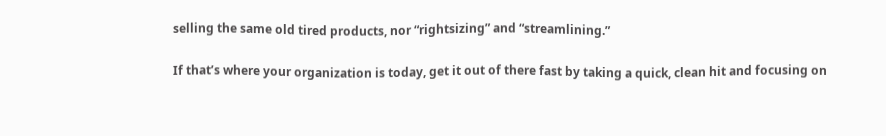selling the same old tired products, nor “rightsizing” and “streamlining.”

If that’s where your organization is today, get it out of there fast by taking a quick, clean hit and focusing on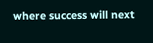where success will next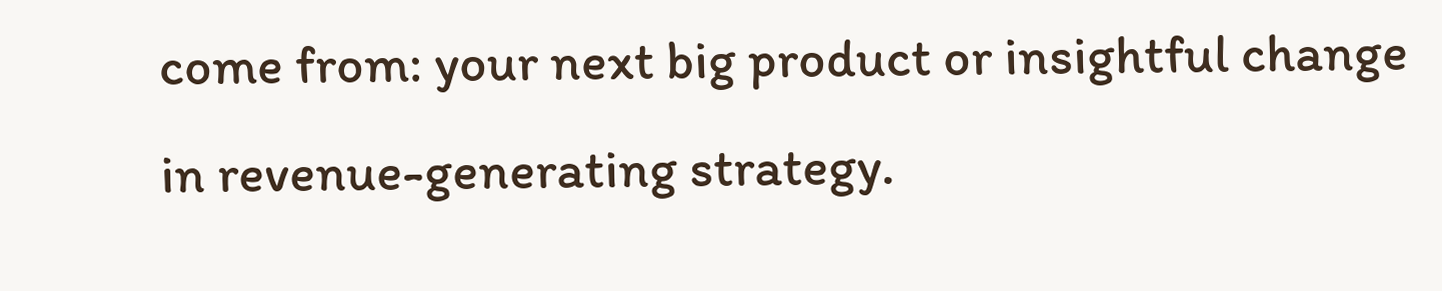come from: your next big product or insightful change in revenue-generating strategy.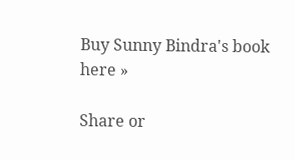Buy Sunny Bindra's book
here »

Share or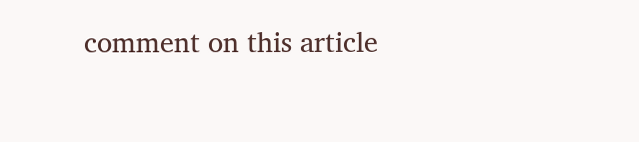comment on this article